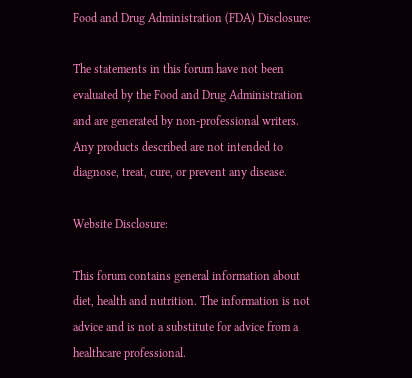Food and Drug Administration (FDA) Disclosure:

The statements in this forum have not been evaluated by the Food and Drug Administration and are generated by non-professional writers. Any products described are not intended to diagnose, treat, cure, or prevent any disease.

Website Disclosure:

This forum contains general information about diet, health and nutrition. The information is not advice and is not a substitute for advice from a healthcare professional.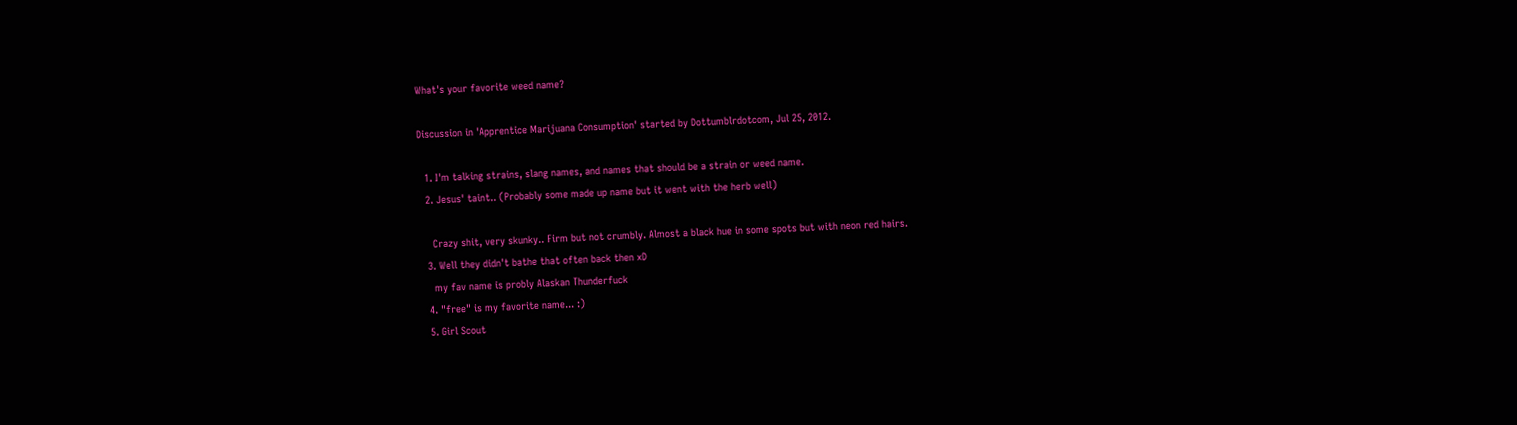What's your favorite weed name?

Discussion in 'Apprentice Marijuana Consumption' started by Dottumblrdotcom, Jul 25, 2012.

  1. I'm talking strains, slang names, and names that should be a strain or weed name.
  2. Jesus' taint.. (Probably some made up name but it went with the herb well)

    Crazy shit, very skunky.. Firm but not crumbly. Almost a black hue in some spots but with neon red hairs.
  3. Well they didn't bathe that often back then xD
    my fav name is probly Alaskan Thunderfuck
  4. "free" is my favorite name... :)
  5. Girl Scout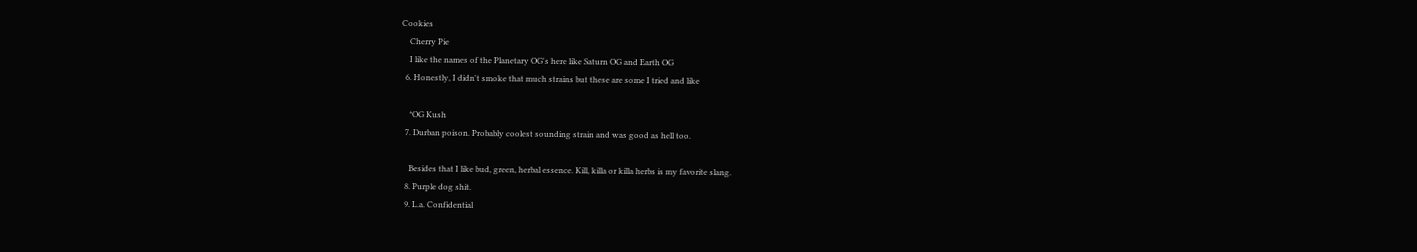Cookies
    Cherry Pie
    I like the names of the Planetary OG's here like Saturn OG and Earth OG
  6. Honestly, I didn't smoke that much strains but these are some I tried and like

    *OG Kush
  7. Durban poison. Probably coolest sounding strain and was good as hell too.

    Besides that I like bud, green, herbal essence. Kill, killa or killa herbs is my favorite slang.
  8. Purple dog shit.
  9. L.a. Confidential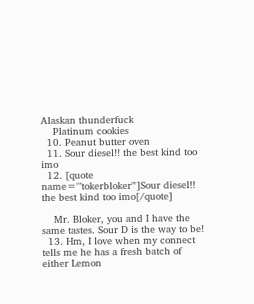Alaskan thunderfuck
    Platinum cookies
  10. Peanut butter oven
  11. Sour diesel!! the best kind too imo
  12. [quote name='"tokerbloker"']Sour diesel!! the best kind too imo[/quote]

    Mr. Bloker, you and I have the same tastes. Sour D is the way to be!
  13. Hm, I love when my connect tells me he has a fresh batch of either Lemon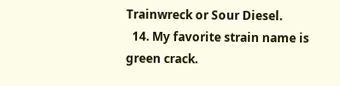Trainwreck or Sour Diesel.
  14. My favorite strain name is green crack.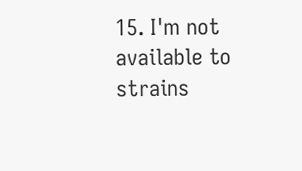15. I'm not available to strains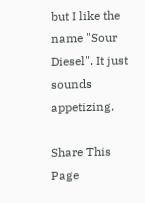but I like the name "Sour Diesel". It just sounds appetizing.

Share This Page